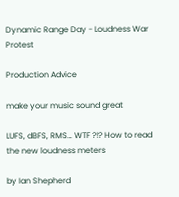Dynamic Range Day - Loudness War Protest

Production Advice

make your music sound great

LUFS, dBFS, RMS… WTF ?!? How to read the new loudness meters

by Ian Shepherd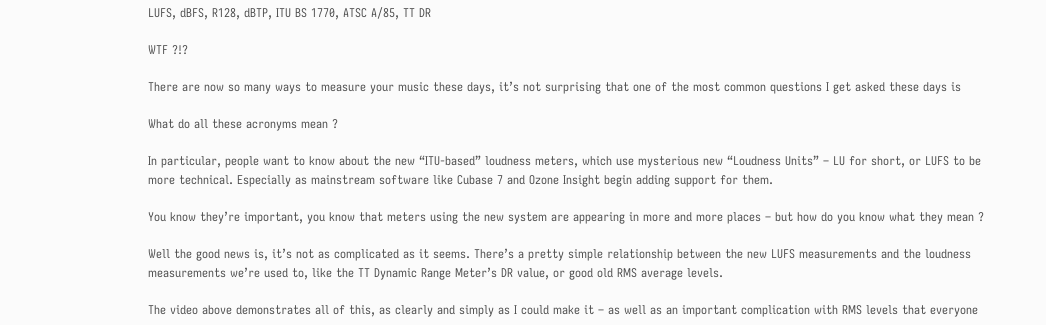LUFS, dBFS, R128, dBTP, ITU BS 1770, ATSC A/85, TT DR

WTF ?!?

There are now so many ways to measure your music these days, it’s not surprising that one of the most common questions I get asked these days is

What do all these acronyms mean ?

In particular, people want to know about the new “ITU-based” loudness meters, which use mysterious new “Loudness Units” – LU for short, or LUFS to be more technical. Especially as mainstream software like Cubase 7 and Ozone Insight begin adding support for them.

You know they’re important, you know that meters using the new system are appearing in more and more places – but how do you know what they mean ?

Well the good news is, it’s not as complicated as it seems. There’s a pretty simple relationship between the new LUFS measurements and the loudness measurements we’re used to, like the TT Dynamic Range Meter’s DR value, or good old RMS average levels.

The video above demonstrates all of this, as clearly and simply as I could make it – as well as an important complication with RMS levels that everyone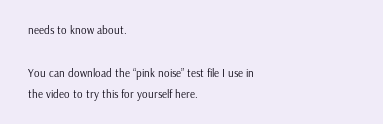needs to know about.

You can download the “pink noise” test file I use in the video to try this for yourself here.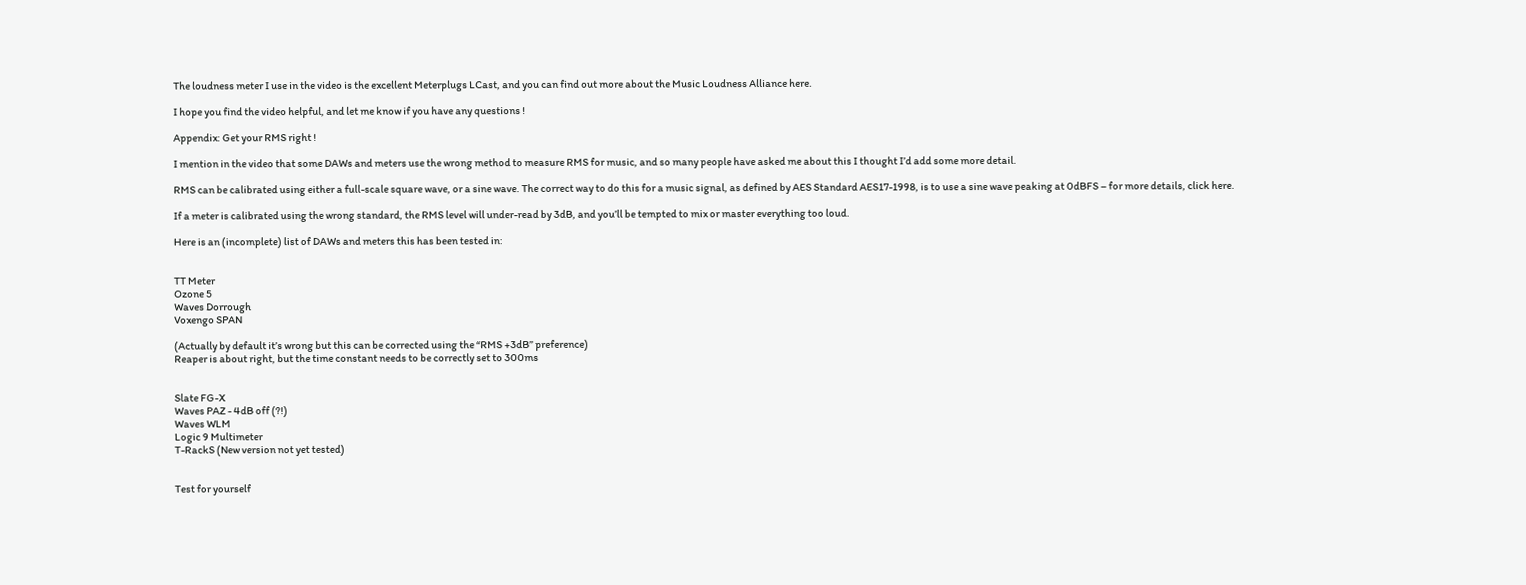The loudness meter I use in the video is the excellent Meterplugs LCast, and you can find out more about the Music Loudness Alliance here.

I hope you find the video helpful, and let me know if you have any questions !

Appendix: Get your RMS right !

I mention in the video that some DAWs and meters use the wrong method to measure RMS for music, and so many people have asked me about this I thought I’d add some more detail.

RMS can be calibrated using either a full-scale square wave, or a sine wave. The correct way to do this for a music signal, as defined by AES Standard AES17-1998, is to use a sine wave peaking at 0dBFS – for more details, click here.

If a meter is calibrated using the wrong standard, the RMS level will under-read by 3dB, and you’ll be tempted to mix or master everything too loud.

Here is an (incomplete) list of DAWs and meters this has been tested in:


TT Meter
Ozone 5
Waves Dorrough
Voxengo SPAN

(Actually by default it’s wrong but this can be corrected using the “RMS +3dB” preference)
Reaper is about right, but the time constant needs to be correctly set to 300ms


Slate FG-X
Waves PAZ - 4dB off (?!)
Waves WLM
Logic 9 Multimeter
T-RackS (New version not yet tested)


Test for yourself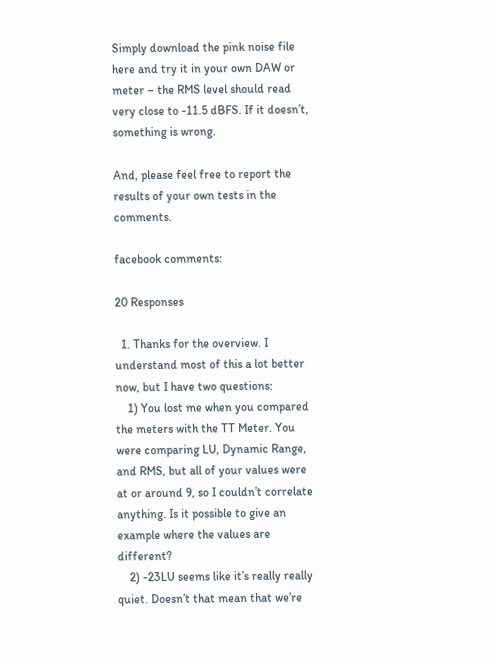Simply download the pink noise file here and try it in your own DAW or meter – the RMS level should read very close to -11.5 dBFS. If it doesn’t, something is wrong.

And, please feel free to report the results of your own tests in the comments.

facebook comments:

20 Responses

  1. Thanks for the overview. I understand most of this a lot better now, but I have two questions:
    1) You lost me when you compared the meters with the TT Meter. You were comparing LU, Dynamic Range, and RMS, but all of your values were at or around 9, so I couldn’t correlate anything. Is it possible to give an example where the values are different?
    2) -23LU seems like it’s really really quiet. Doesn’t that mean that we’re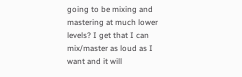going to be mixing and mastering at much lower levels? I get that I can mix/master as loud as I want and it will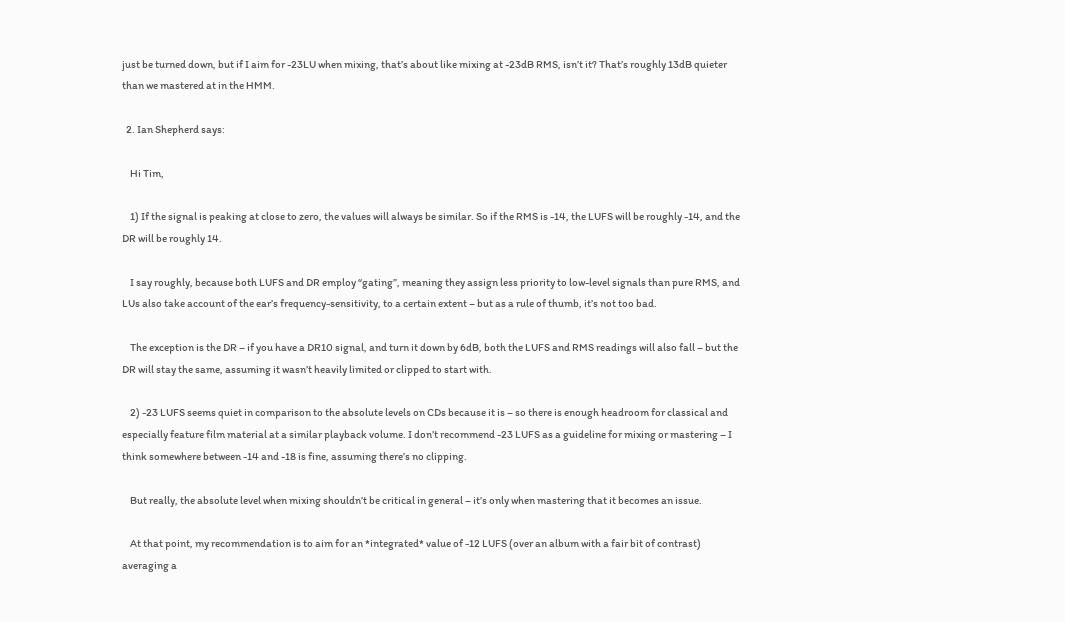just be turned down, but if I aim for -23LU when mixing, that’s about like mixing at -23dB RMS, isn’t it? That’s roughly 13dB quieter than we mastered at in the HMM.

  2. Ian Shepherd says:

    Hi Tim,

    1) If the signal is peaking at close to zero, the values will always be similar. So if the RMS is -14, the LUFS will be roughly -14, and the DR will be roughly 14.

    I say roughly, because both LUFS and DR employ “gating”, meaning they assign less priority to low-level signals than pure RMS, and LUs also take account of the ear’s frequency-sensitivity, to a certain extent – but as a rule of thumb, it’s not too bad.

    The exception is the DR – if you have a DR10 signal, and turn it down by 6dB, both the LUFS and RMS readings will also fall – but the DR will stay the same, assuming it wasn’t heavily limited or clipped to start with.

    2) -23 LUFS seems quiet in comparison to the absolute levels on CDs because it is – so there is enough headroom for classical and especially feature film material at a similar playback volume. I don’t recommend -23 LUFS as a guideline for mixing or mastering – I think somewhere between -14 and -18 is fine, assuming there’s no clipping.

    But really, the absolute level when mixing shouldn’t be critical in general – it’s only when mastering that it becomes an issue.

    At that point, my recommendation is to aim for an *integrated* value of -12 LUFS (over an album with a fair bit of contrast) averaging a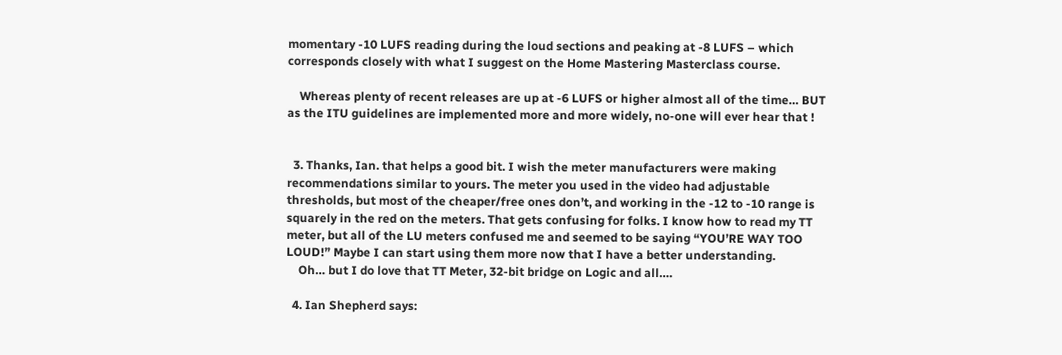momentary -10 LUFS reading during the loud sections and peaking at -8 LUFS – which corresponds closely with what I suggest on the Home Mastering Masterclass course.

    Whereas plenty of recent releases are up at -6 LUFS or higher almost all of the time… BUT as the ITU guidelines are implemented more and more widely, no-one will ever hear that !


  3. Thanks, Ian. that helps a good bit. I wish the meter manufacturers were making recommendations similar to yours. The meter you used in the video had adjustable thresholds, but most of the cheaper/free ones don’t, and working in the -12 to -10 range is squarely in the red on the meters. That gets confusing for folks. I know how to read my TT meter, but all of the LU meters confused me and seemed to be saying “YOU’RE WAY TOO LOUD!” Maybe I can start using them more now that I have a better understanding.
    Oh… but I do love that TT Meter, 32-bit bridge on Logic and all….

  4. Ian Shepherd says: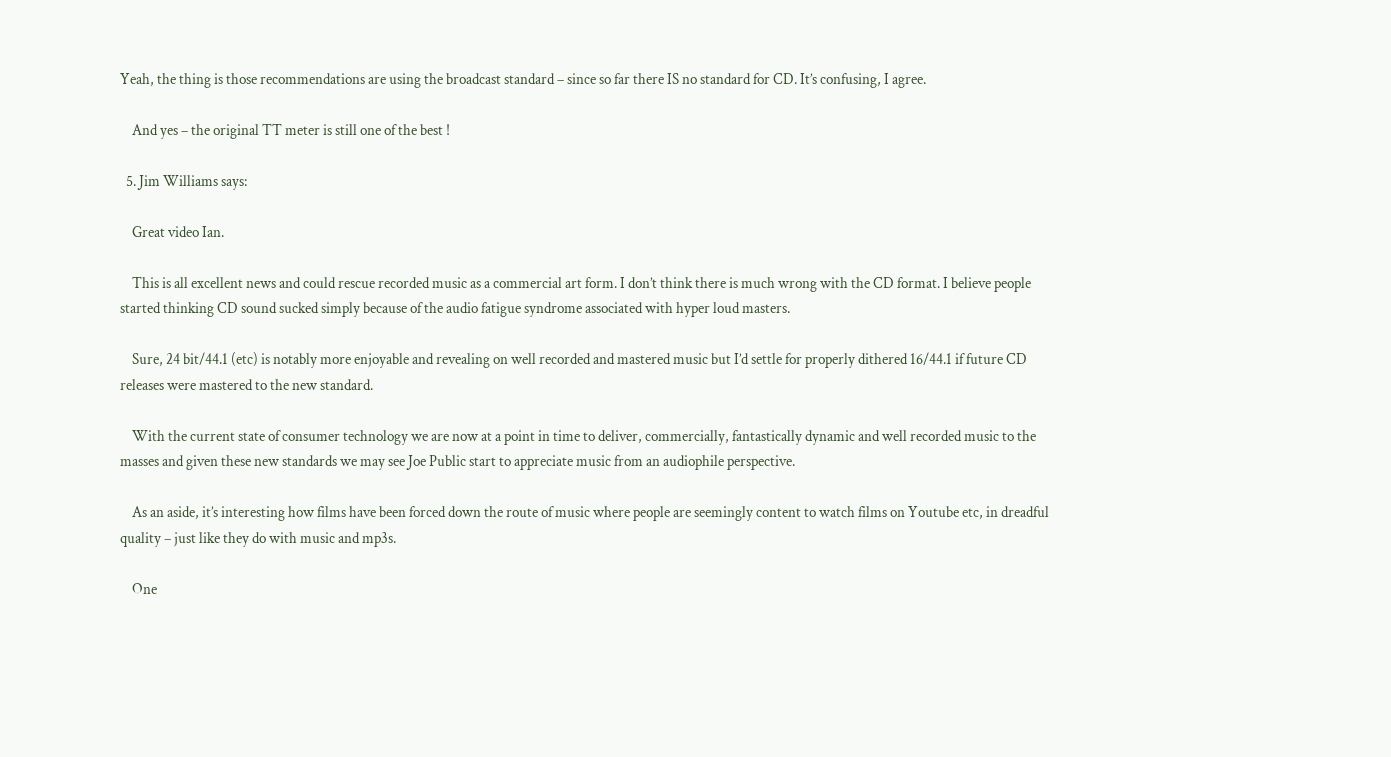Yeah, the thing is those recommendations are using the broadcast standard – since so far there IS no standard for CD. It’s confusing, I agree.

    And yes – the original TT meter is still one of the best !

  5. Jim Williams says:

    Great video Ian.

    This is all excellent news and could rescue recorded music as a commercial art form. I don’t think there is much wrong with the CD format. I believe people started thinking CD sound sucked simply because of the audio fatigue syndrome associated with hyper loud masters.

    Sure, 24 bit/44.1 (etc) is notably more enjoyable and revealing on well recorded and mastered music but I’d settle for properly dithered 16/44.1 if future CD releases were mastered to the new standard.

    With the current state of consumer technology we are now at a point in time to deliver, commercially, fantastically dynamic and well recorded music to the masses and given these new standards we may see Joe Public start to appreciate music from an audiophile perspective.

    As an aside, it’s interesting how films have been forced down the route of music where people are seemingly content to watch films on Youtube etc, in dreadful quality – just like they do with music and mp3s.

    One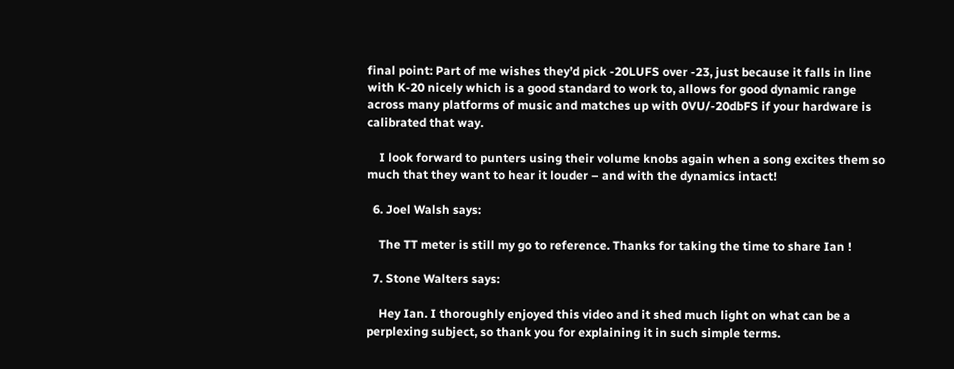final point: Part of me wishes they’d pick -20LUFS over -23, just because it falls in line with K-20 nicely which is a good standard to work to, allows for good dynamic range across many platforms of music and matches up with 0VU/-20dbFS if your hardware is calibrated that way.

    I look forward to punters using their volume knobs again when a song excites them so much that they want to hear it louder – and with the dynamics intact!

  6. Joel Walsh says:

    The TT meter is still my go to reference. Thanks for taking the time to share Ian !

  7. Stone Walters says:

    Hey Ian. I thoroughly enjoyed this video and it shed much light on what can be a perplexing subject, so thank you for explaining it in such simple terms.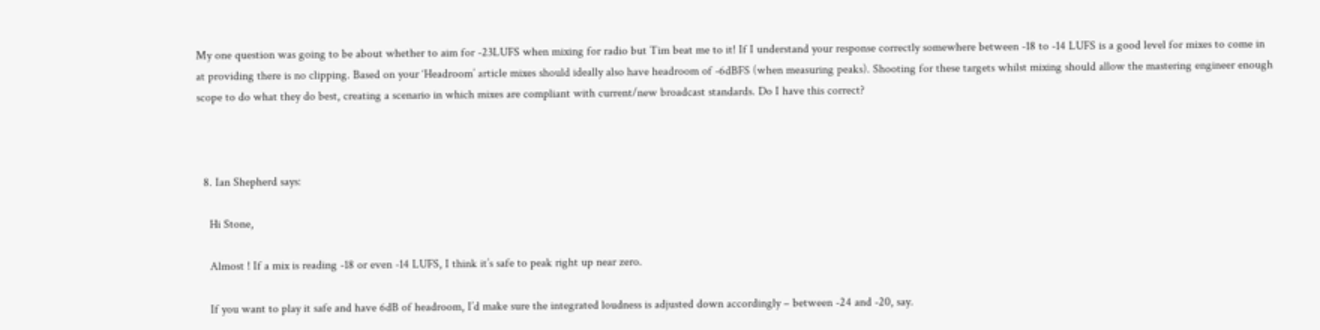My one question was going to be about whether to aim for -23LUFS when mixing for radio but Tim beat me to it! If I understand your response correctly somewhere between -18 to -14 LUFS is a good level for mixes to come in at providing there is no clipping. Based on your ‘Headroom’ article mixes should ideally also have headroom of -6dBFS (when measuring peaks). Shooting for these targets whilst mixing should allow the mastering engineer enough scope to do what they do best, creating a scenario in which mixes are compliant with current/new broadcast standards. Do I have this correct?



  8. Ian Shepherd says:

    Hi Stone,

    Almost ! If a mix is reading -18 or even -14 LUFS, I think it’s safe to peak right up near zero.

    If you want to play it safe and have 6dB of headroom, I’d make sure the integrated loudness is adjusted down accordingly – between -24 and -20, say.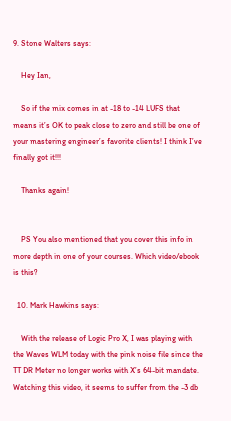9. Stone Walters says:

    Hey Ian,

    So if the mix comes in at -18 to -14 LUFS that means it’s OK to peak close to zero and still be one of your mastering engineer’s favorite clients! I think I’ve finally got it!!!

    Thanks again!


    PS You also mentioned that you cover this info in more depth in one of your courses. Which video/ebook is this?

  10. Mark Hawkins says:

    With the release of Logic Pro X, I was playing with the Waves WLM today with the pink noise file since the TT DR Meter no longer works with X’s 64-bit mandate. Watching this video, it seems to suffer from the -3 db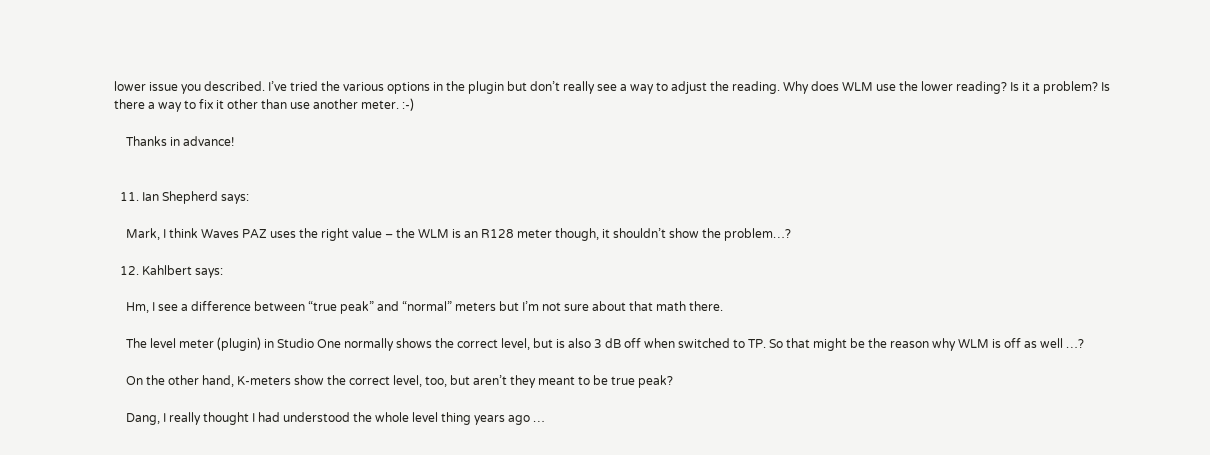lower issue you described. I’ve tried the various options in the plugin but don’t really see a way to adjust the reading. Why does WLM use the lower reading? Is it a problem? Is there a way to fix it other than use another meter. :-)

    Thanks in advance!


  11. Ian Shepherd says:

    Mark, I think Waves PAZ uses the right value – the WLM is an R128 meter though, it shouldn’t show the problem…?

  12. Kahlbert says:

    Hm, I see a difference between “true peak” and “normal” meters but I’m not sure about that math there.

    The level meter (plugin) in Studio One normally shows the correct level, but is also 3 dB off when switched to TP. So that might be the reason why WLM is off as well …?

    On the other hand, K-meters show the correct level, too, but aren’t they meant to be true peak?

    Dang, I really thought I had understood the whole level thing years ago …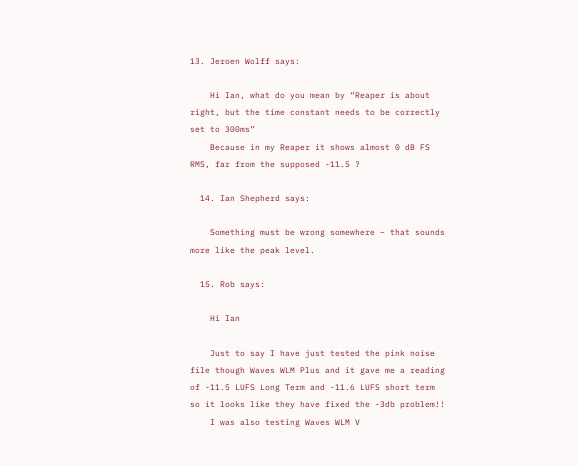13. Jeroen Wolff says:

    Hi Ian, what do you mean by “Reaper is about right, but the time constant needs to be correctly set to 300ms”
    Because in my Reaper it shows almost 0 dB FS RMS, far from the supposed -11.5 ?

  14. Ian Shepherd says:

    Something must be wrong somewhere – that sounds more like the peak level.

  15. Rob says:

    Hi Ian

    Just to say I have just tested the pink noise file though Waves WLM Plus and it gave me a reading of -11.5 LUFS Long Term and -11.6 LUFS short term so it looks like they have fixed the -3db problem!!
    I was also testing Waves WLM V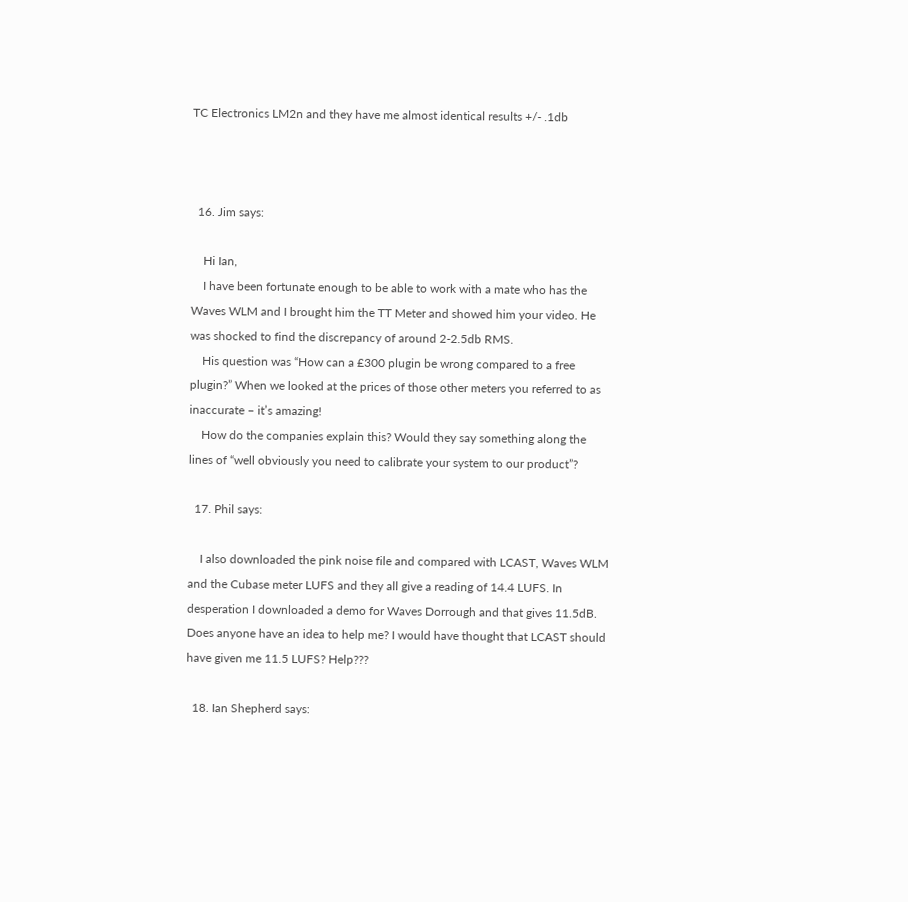TC Electronics LM2n and they have me almost identical results +/- .1db



  16. Jim says:

    Hi Ian,
    I have been fortunate enough to be able to work with a mate who has the Waves WLM and I brought him the TT Meter and showed him your video. He was shocked to find the discrepancy of around 2-2.5db RMS.
    His question was “How can a £300 plugin be wrong compared to a free plugin?” When we looked at the prices of those other meters you referred to as inaccurate – it’s amazing!
    How do the companies explain this? Would they say something along the lines of “well obviously you need to calibrate your system to our product”?

  17. Phil says:

    I also downloaded the pink noise file and compared with LCAST, Waves WLM and the Cubase meter LUFS and they all give a reading of 14.4 LUFS. In desperation I downloaded a demo for Waves Dorrough and that gives 11.5dB. Does anyone have an idea to help me? I would have thought that LCAST should have given me 11.5 LUFS? Help???

  18. Ian Shepherd says: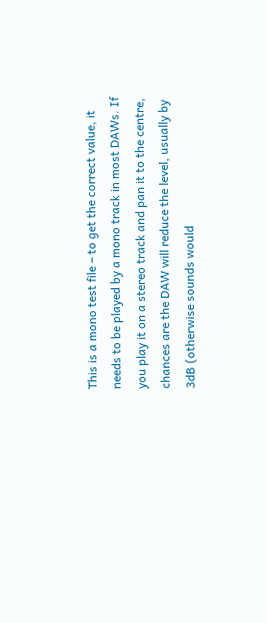This is a mono test file – to get the correct value, it needs to be played by a mono track in most DAWs. If you play it on a stereo track and pan it to the centre, chances are the DAW will reduce the level, usually by 3dB (otherwise sounds would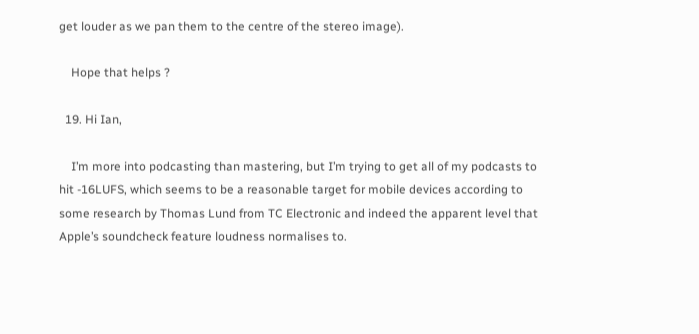get louder as we pan them to the centre of the stereo image).

    Hope that helps ?

  19. Hi Ian,

    I’m more into podcasting than mastering, but I’m trying to get all of my podcasts to hit -16LUFS, which seems to be a reasonable target for mobile devices according to some research by Thomas Lund from TC Electronic and indeed the apparent level that Apple’s soundcheck feature loudness normalises to.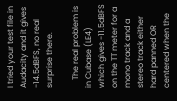I tried your test file in Audacity and it gives -14.5dBFS, no real surprise there.

    The real problem is in Cubase (LE4) which gives -11.5dBFS on the TT meter for a mono track and a stereo track either hard panned OR centered when the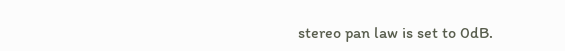stereo pan law is set to 0dB.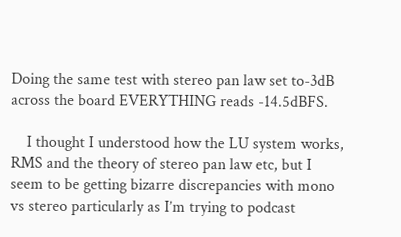Doing the same test with stereo pan law set to-3dB across the board EVERYTHING reads -14.5dBFS.

    I thought I understood how the LU system works, RMS and the theory of stereo pan law etc, but I seem to be getting bizarre discrepancies with mono vs stereo particularly as I’m trying to podcast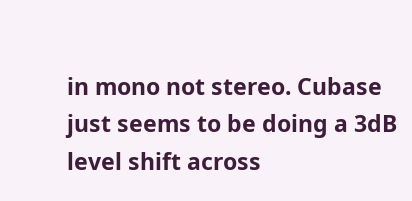in mono not stereo. Cubase just seems to be doing a 3dB level shift across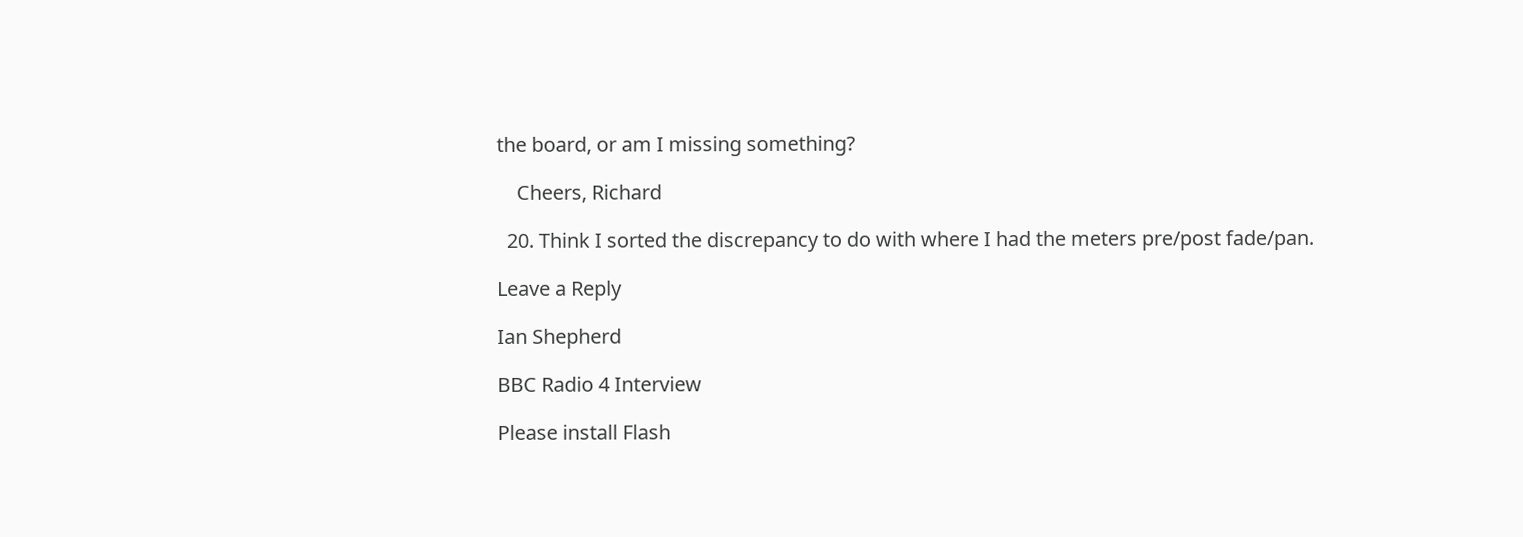the board, or am I missing something?

    Cheers, Richard

  20. Think I sorted the discrepancy to do with where I had the meters pre/post fade/pan.

Leave a Reply

Ian Shepherd

BBC Radio 4 Interview

Please install Flash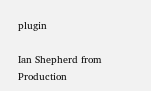plugin

Ian Shepherd from Production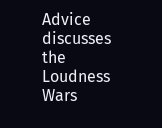Advice discusses the Loudness Wars